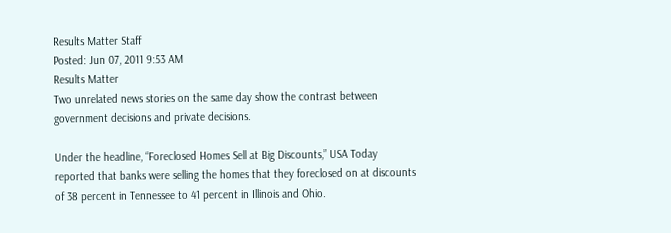Results Matter Staff
Posted: Jun 07, 2011 9:53 AM
Results Matter
Two unrelated news stories on the same day show the contrast between government decisions and private decisions.

Under the headline, “Foreclosed Homes Sell at Big Discounts,” USA Today reported that banks were selling the homes that they foreclosed on at discounts of 38 percent in Tennessee to 41 percent in Illinois and Ohio.